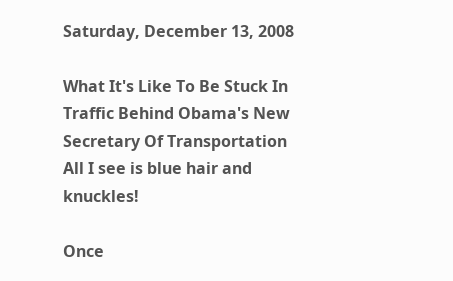Saturday, December 13, 2008

What It's Like To Be Stuck In Traffic Behind Obama's New Secretary Of Transportation
All I see is blue hair and knuckles!

Once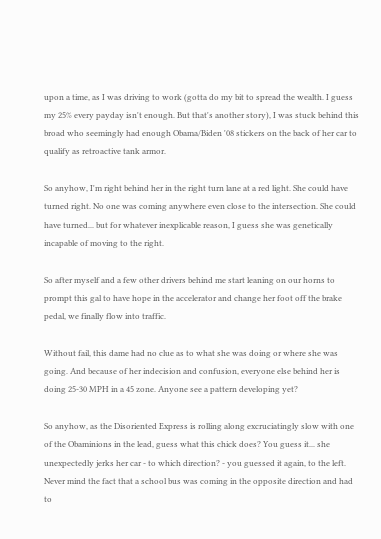upon a time, as I was driving to work (gotta do my bit to spread the wealth. I guess my 25% every payday isn't enough. But that's another story), I was stuck behind this broad who seemingly had enough Obama/Biden '08 stickers on the back of her car to qualify as retroactive tank armor.

So anyhow, I'm right behind her in the right turn lane at a red light. She could have turned right. No one was coming anywhere even close to the intersection. She could have turned... but for whatever inexplicable reason, I guess she was genetically incapable of moving to the right.

So after myself and a few other drivers behind me start leaning on our horns to prompt this gal to have hope in the accelerator and change her foot off the brake pedal, we finally flow into traffic.

Without fail, this dame had no clue as to what she was doing or where she was going. And because of her indecision and confusion, everyone else behind her is doing 25-30 MPH in a 45 zone. Anyone see a pattern developing yet?

So anyhow, as the Disoriented Express is rolling along excruciatingly slow with one of the Obaminions in the lead, guess what this chick does? You guess it... she unexpectedly jerks her car - to which direction? - you guessed it again, to the left. Never mind the fact that a school bus was coming in the opposite direction and had to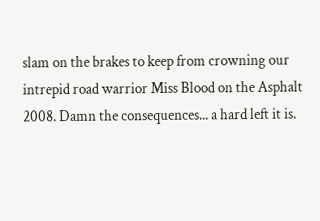slam on the brakes to keep from crowning our intrepid road warrior Miss Blood on the Asphalt 2008. Damn the consequences... a hard left it is.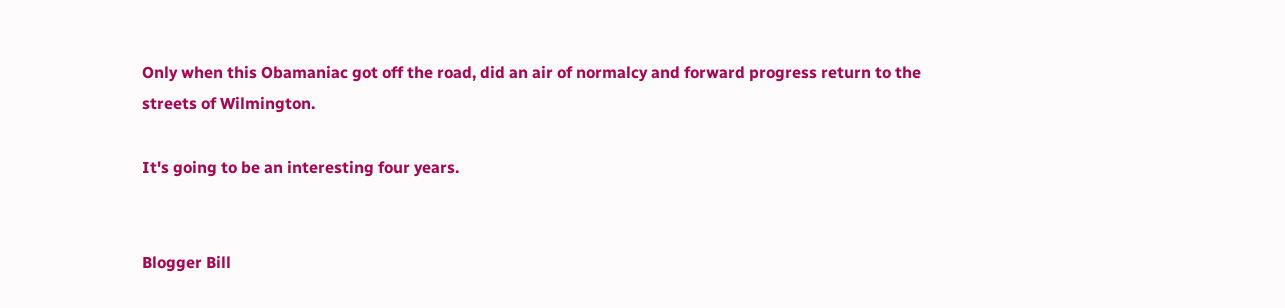Only when this Obamaniac got off the road, did an air of normalcy and forward progress return to the streets of Wilmington.

It's going to be an interesting four years.


Blogger Bill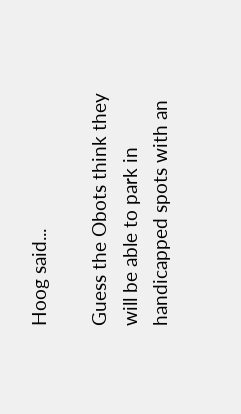Hoog said...

Guess the Obots think they will be able to park in handicapped spots with an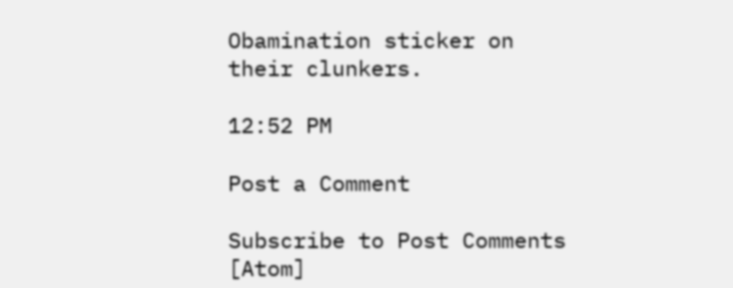Obamination sticker on their clunkers.

12:52 PM

Post a Comment

Subscribe to Post Comments [Atom]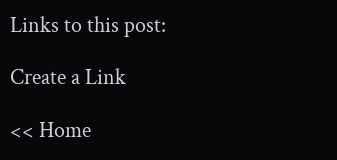Links to this post:

Create a Link

<< Home